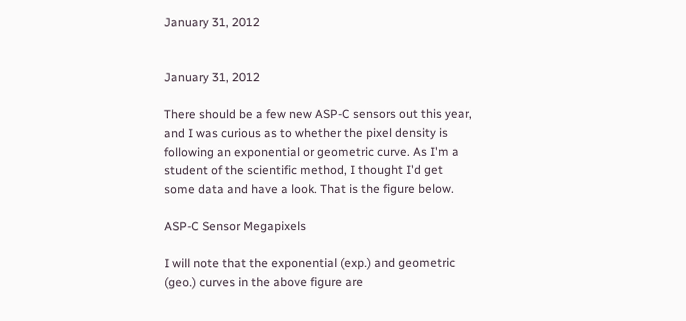January 31, 2012


January 31, 2012

There should be a few new ASP-C sensors out this year, and I was curious as to whether the pixel density is following an exponential or geometric curve. As I'm a student of the scientific method, I thought I'd get some data and have a look. That is the figure below.

ASP-C Sensor Megapixels

I will note that the exponential (exp.) and geometric (geo.) curves in the above figure are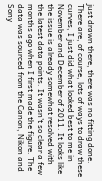just drawn there, there was no fitting done. There are, of course, lots of ways to draw these curves, I just did what looked best to me in November and December of 2011. It looks like the issue is already somewhat resolved with the latest data points. It wasn't so clear a few months ago when I first made the figure. The data was sourced from the Canon, Nikon and Sony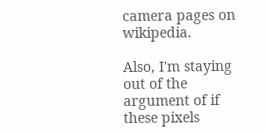camera pages on wikipedia.

Also, I'm staying out of the argument of if these pixels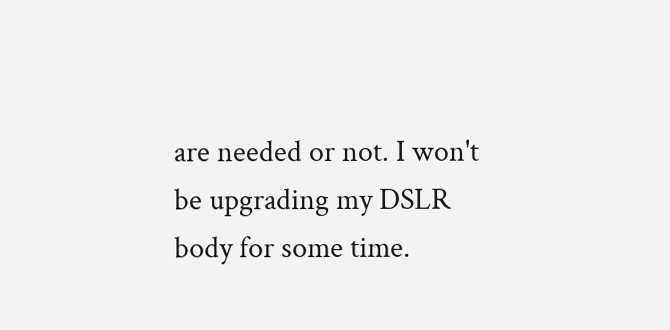are needed or not. I won't be upgrading my DSLR body for some time.